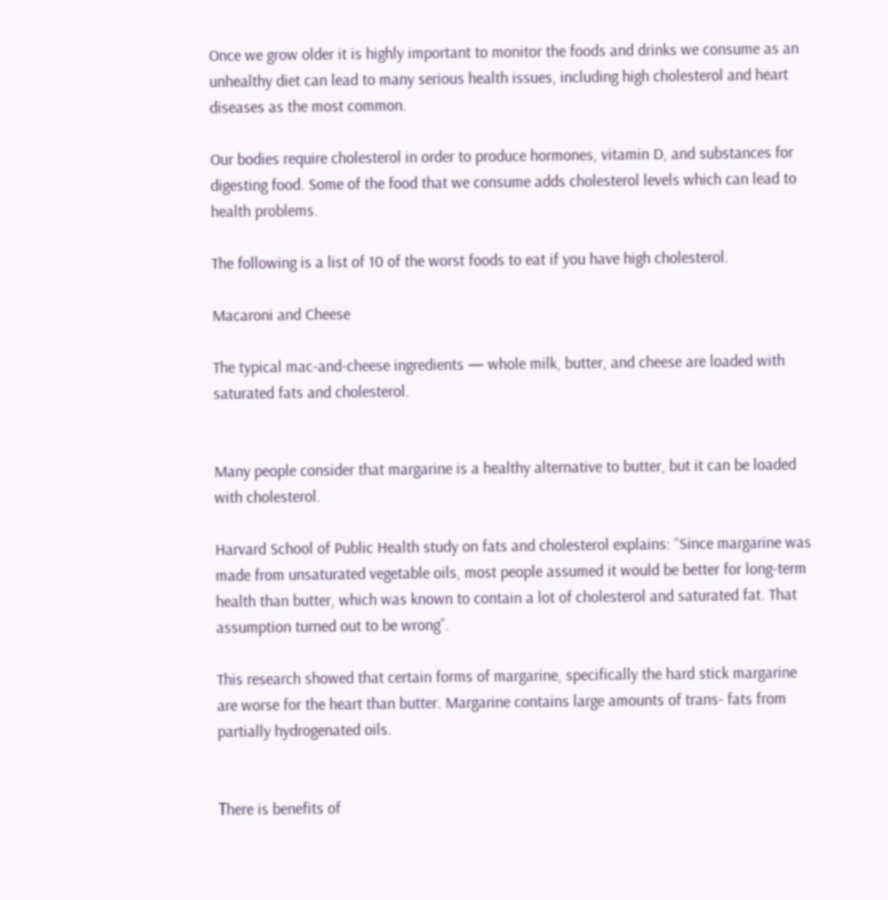Once we grow older it is highly important to monitor the foods and drinks we consume as an unhealthy diet can lead to many serious health issues, including high cholesterol and heart diseases as the most common.

Our bodies require cholesterol in order to produce hormones, vitamin D, and substances for digesting food. Some of the food that we consume adds cholesterol levels which can lead to health problems.

The following is a list of 10 of the worst foods to eat if you have high cholesterol.

Macaroni and Cheese

The typical mac-and-cheese ingredients — whole milk, butter, and cheese are loaded with saturated fats and cholesterol.


Many people consider that margarine is a healthy alternative to butter, but it can be loaded with cholesterol.

Harvard School of Public Health study on fats and cholesterol explains: “Since margarine was made from unsaturated vegetable oils, most people assumed it would be better for long-term health than butter, which was known to contain a lot of cholesterol and saturated fat. That assumption turned out to be wrong”.

This research showed that certain forms of margarine, specifically the hard stick margarine are worse for the heart than butter. Margarine contains large amounts of trans- fats from partially hydrogenated oils.


Тhere is benefits of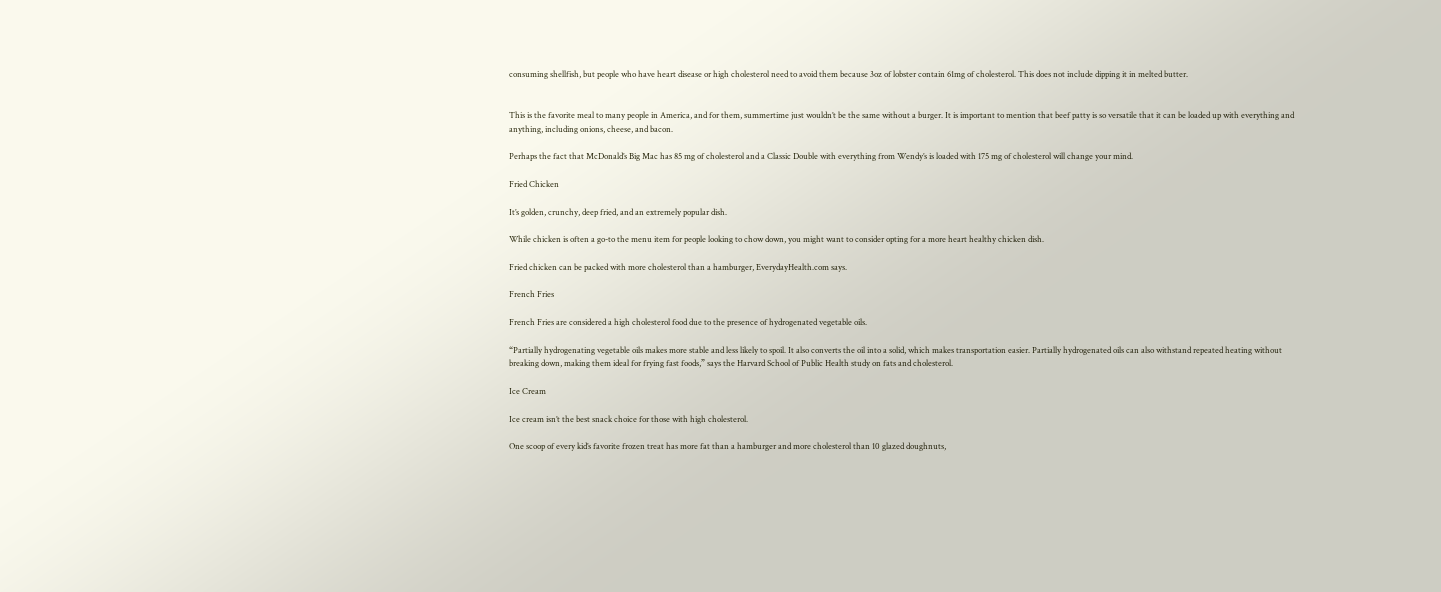consuming shellfish, but people who have heart disease or high cholesterol need to avoid them because 3oz of lobster contain 61mg of cholesterol. This does not include dipping it in melted butter.


This is the favorite meal to many people in America, and for them, summertime just wouldn’t be the same without a burger. It is important to mention that beef patty is so versatile that it can be loaded up with everything and anything, including onions, cheese, and bacon.

Perhaps the fact that McDonald’s Big Mac has 85 mg of cholesterol and a Classic Double with everything from Wendy’s is loaded with 175 mg of cholesterol will change your mind.

Fried Chicken

It’s golden, crunchy, deep fried, and an extremely popular dish.

While chicken is often a go-to the menu item for people looking to chow down, you might want to consider opting for a more heart healthy chicken dish.

Fried chicken can be packed with more cholesterol than a hamburger, EverydayHealth.com says.

French Fries

French Fries are considered a high cholesterol food due to the presence of hydrogenated vegetable oils.

“Partially hydrogenating vegetable oils makes more stable and less likely to spoil. It also converts the oil into a solid, which makes transportation easier. Partially hydrogenated oils can also withstand repeated heating without breaking down, making them ideal for frying fast foods,” says the Harvard School of Public Health study on fats and cholesterol.

Ice Cream

Ice cream isn’t the best snack choice for those with high cholesterol.

One scoop of every kid’s favorite frozen treat has more fat than a hamburger and more cholesterol than 10 glazed doughnuts,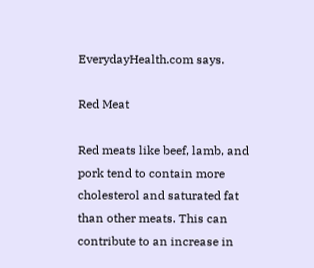EverydayHealth.com says.

Red Meat

Red meats like beef, lamb, and pork tend to contain more cholesterol and saturated fat than other meats. This can contribute to an increase in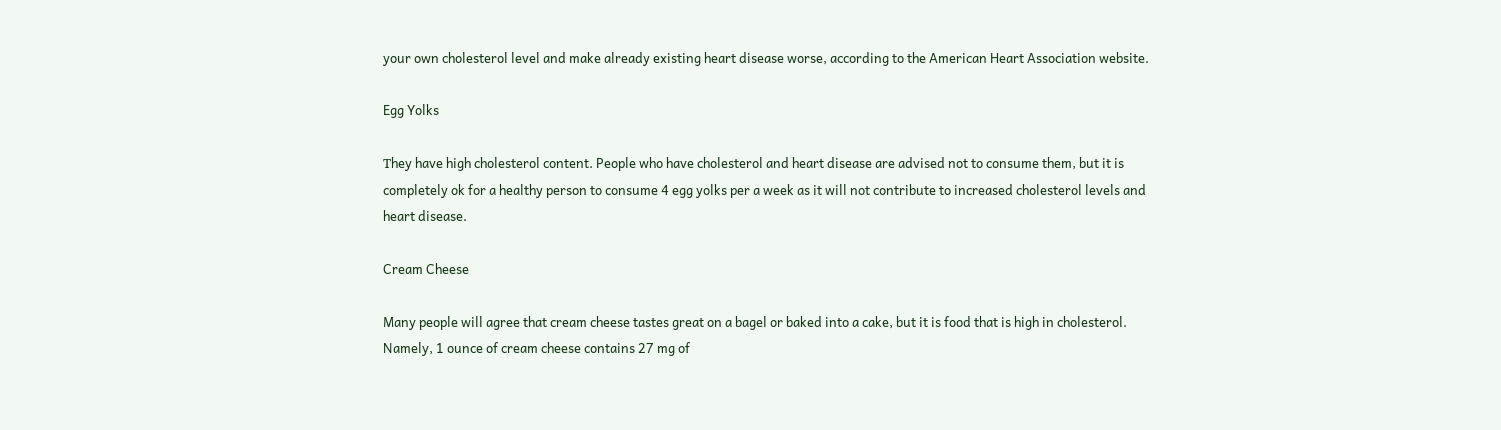your own cholesterol level and make already existing heart disease worse, according to the American Heart Association website.

Egg Yolks

Тhey have high cholesterol content. People who have cholesterol and heart disease are advised not to consume them, but it is completely ok for a healthy person to consume 4 egg yolks per a week as it will not contribute to increased cholesterol levels and heart disease.

Cream Cheese

Many people will agree that cream cheese tastes great on a bagel or baked into a cake, but it is food that is high in cholesterol. Namely, 1 ounce of cream cheese contains 27 mg of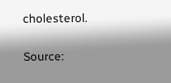cholesterol.

Source: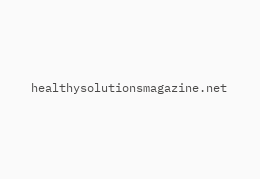healthysolutionsmagazine.net